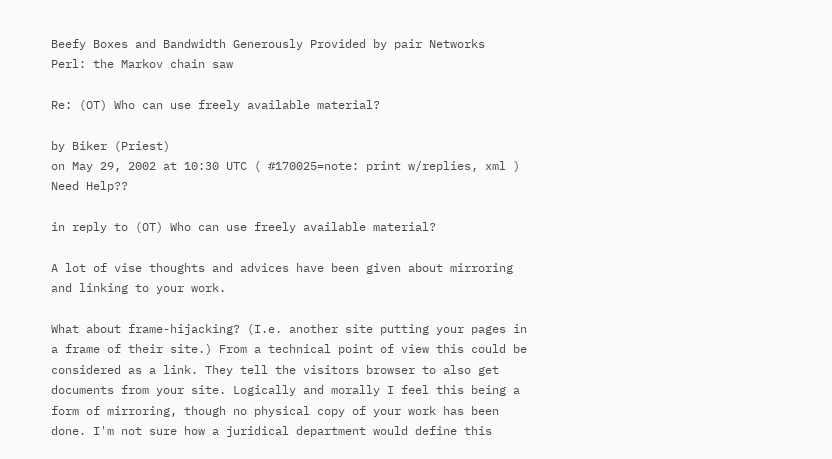Beefy Boxes and Bandwidth Generously Provided by pair Networks
Perl: the Markov chain saw

Re: (OT) Who can use freely available material?

by Biker (Priest)
on May 29, 2002 at 10:30 UTC ( #170025=note: print w/replies, xml ) Need Help??

in reply to (OT) Who can use freely available material?

A lot of vise thoughts and advices have been given about mirroring and linking to your work.

What about frame-hijacking? (I.e. another site putting your pages in a frame of their site.) From a technical point of view this could be considered as a link. They tell the visitors browser to also get documents from your site. Logically and morally I feel this being a form of mirroring, though no physical copy of your work has been done. I'm not sure how a juridical department would define this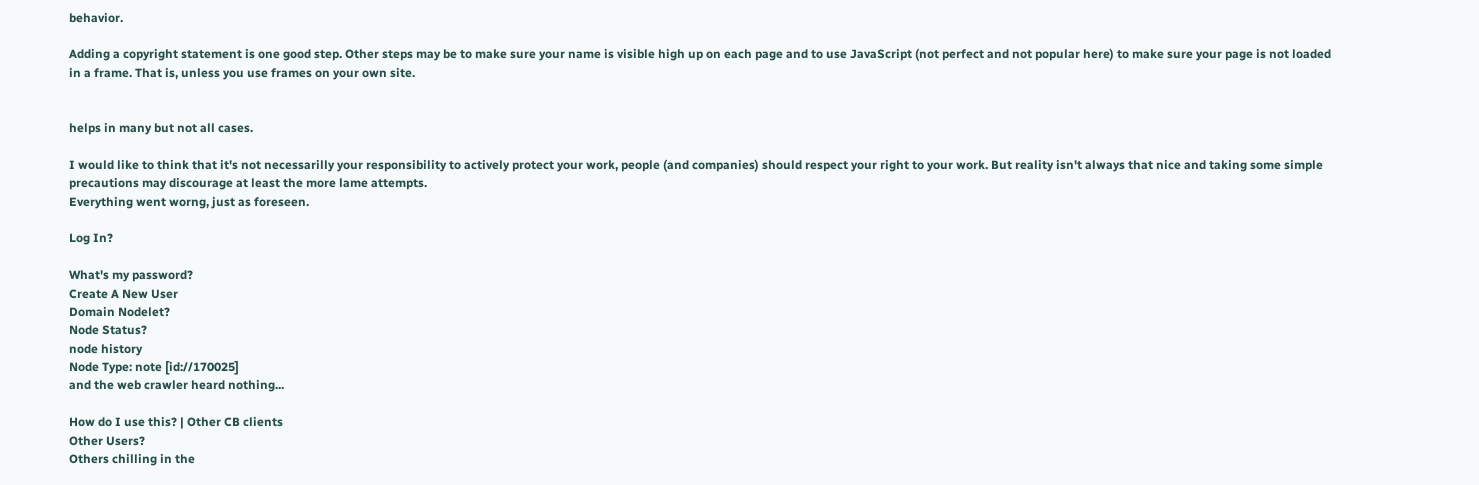behavior.

Adding a copyright statement is one good step. Other steps may be to make sure your name is visible high up on each page and to use JavaScript (not perfect and not popular here) to make sure your page is not loaded in a frame. That is, unless you use frames on your own site.


helps in many but not all cases.

I would like to think that it's not necessarilly your responsibility to actively protect your work, people (and companies) should respect your right to your work. But reality isn't always that nice and taking some simple precautions may discourage at least the more lame attempts.
Everything went worng, just as foreseen.

Log In?

What's my password?
Create A New User
Domain Nodelet?
Node Status?
node history
Node Type: note [id://170025]
and the web crawler heard nothing...

How do I use this? | Other CB clients
Other Users?
Others chilling in the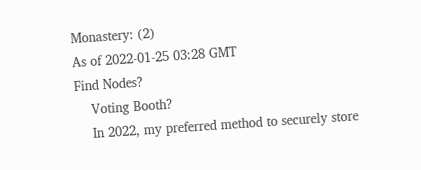Monastery: (2)
As of 2022-01-25 03:28 GMT
Find Nodes?
    Voting Booth?
    In 2022, my preferred method to securely store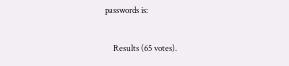passwords is:

    Results (65 votes).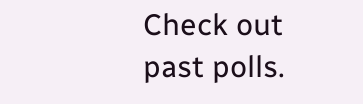Check out past polls.